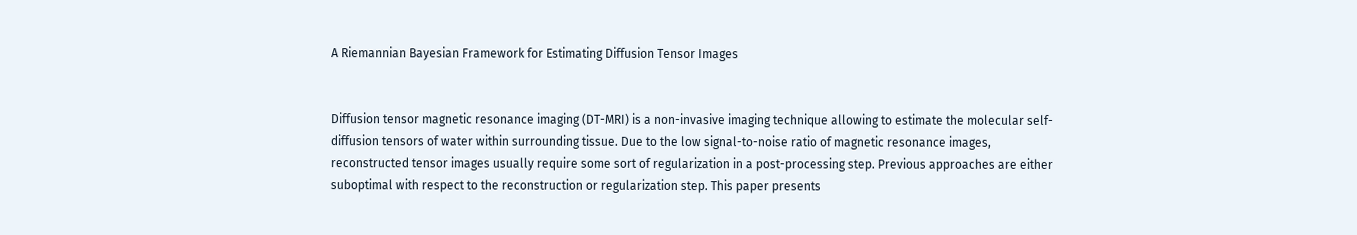A Riemannian Bayesian Framework for Estimating Diffusion Tensor Images


Diffusion tensor magnetic resonance imaging (DT-MRI) is a non-invasive imaging technique allowing to estimate the molecular self-diffusion tensors of water within surrounding tissue. Due to the low signal-to-noise ratio of magnetic resonance images, reconstructed tensor images usually require some sort of regularization in a post-processing step. Previous approaches are either suboptimal with respect to the reconstruction or regularization step. This paper presents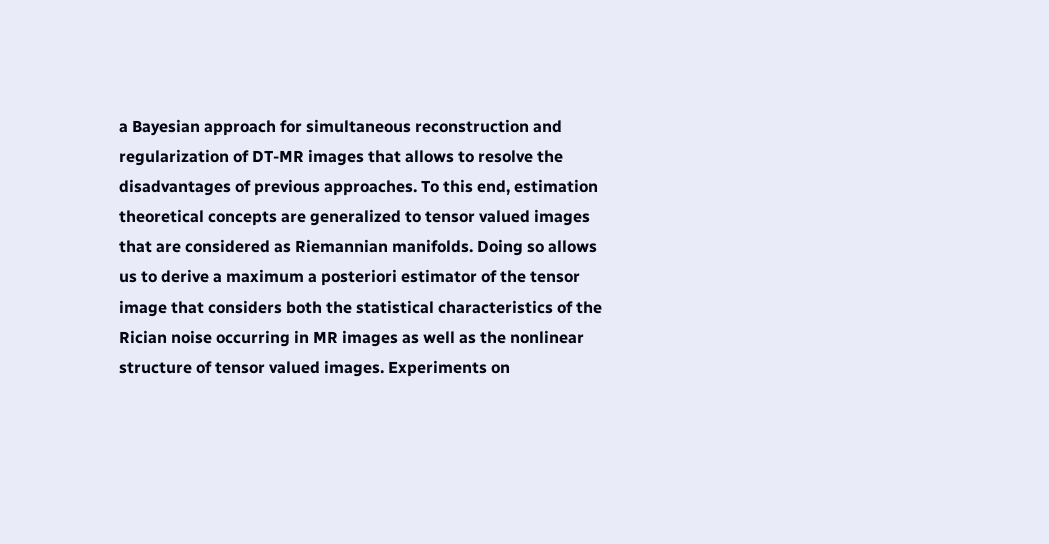a Bayesian approach for simultaneous reconstruction and regularization of DT-MR images that allows to resolve the disadvantages of previous approaches. To this end, estimation theoretical concepts are generalized to tensor valued images that are considered as Riemannian manifolds. Doing so allows us to derive a maximum a posteriori estimator of the tensor image that considers both the statistical characteristics of the Rician noise occurring in MR images as well as the nonlinear structure of tensor valued images. Experiments on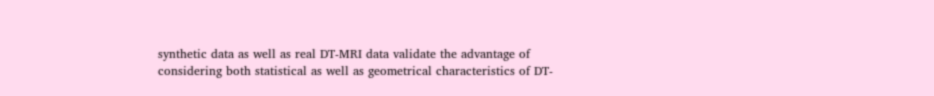synthetic data as well as real DT-MRI data validate the advantage of considering both statistical as well as geometrical characteristics of DT-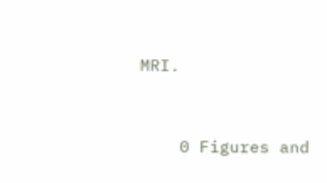MRI.


    0 Figures and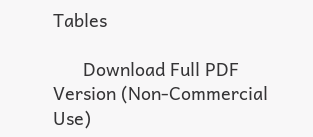Tables

      Download Full PDF Version (Non-Commercial Use)